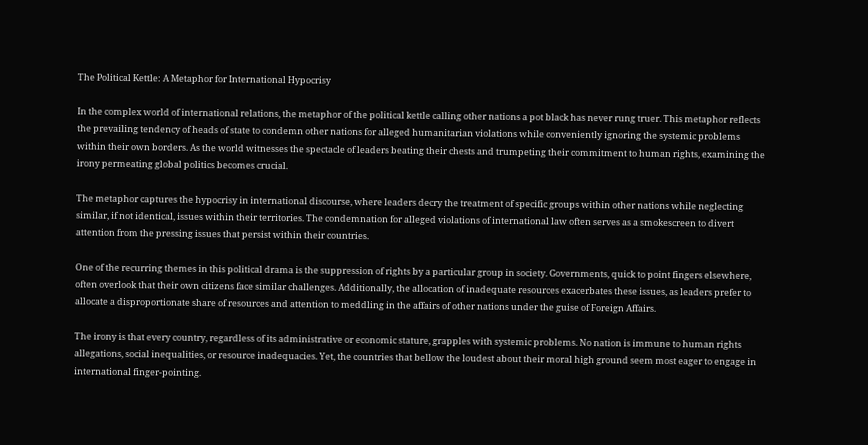The Political Kettle: A Metaphor for International Hypocrisy

In the complex world of international relations, the metaphor of the political kettle calling other nations a pot black has never rung truer. This metaphor reflects the prevailing tendency of heads of state to condemn other nations for alleged humanitarian violations while conveniently ignoring the systemic problems within their own borders. As the world witnesses the spectacle of leaders beating their chests and trumpeting their commitment to human rights, examining the irony permeating global politics becomes crucial.

The metaphor captures the hypocrisy in international discourse, where leaders decry the treatment of specific groups within other nations while neglecting similar, if not identical, issues within their territories. The condemnation for alleged violations of international law often serves as a smokescreen to divert attention from the pressing issues that persist within their countries.

One of the recurring themes in this political drama is the suppression of rights by a particular group in society. Governments, quick to point fingers elsewhere, often overlook that their own citizens face similar challenges. Additionally, the allocation of inadequate resources exacerbates these issues, as leaders prefer to allocate a disproportionate share of resources and attention to meddling in the affairs of other nations under the guise of Foreign Affairs.

The irony is that every country, regardless of its administrative or economic stature, grapples with systemic problems. No nation is immune to human rights allegations, social inequalities, or resource inadequacies. Yet, the countries that bellow the loudest about their moral high ground seem most eager to engage in international finger-pointing.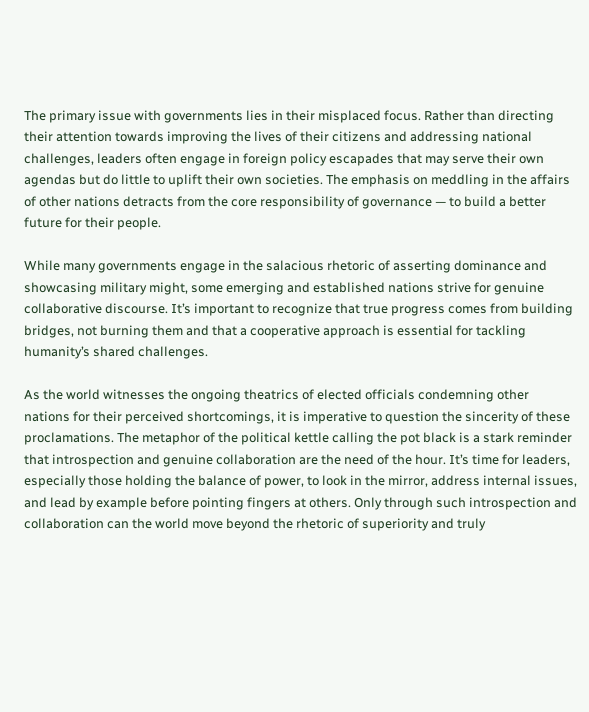The primary issue with governments lies in their misplaced focus. Rather than directing their attention towards improving the lives of their citizens and addressing national challenges, leaders often engage in foreign policy escapades that may serve their own agendas but do little to uplift their own societies. The emphasis on meddling in the affairs of other nations detracts from the core responsibility of governance — to build a better future for their people.

While many governments engage in the salacious rhetoric of asserting dominance and showcasing military might, some emerging and established nations strive for genuine collaborative discourse. It’s important to recognize that true progress comes from building bridges, not burning them and that a cooperative approach is essential for tackling humanity’s shared challenges.

As the world witnesses the ongoing theatrics of elected officials condemning other nations for their perceived shortcomings, it is imperative to question the sincerity of these proclamations. The metaphor of the political kettle calling the pot black is a stark reminder that introspection and genuine collaboration are the need of the hour. It’s time for leaders, especially those holding the balance of power, to look in the mirror, address internal issues, and lead by example before pointing fingers at others. Only through such introspection and collaboration can the world move beyond the rhetoric of superiority and truly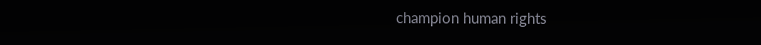champion human rights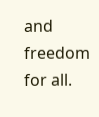and freedom for all.